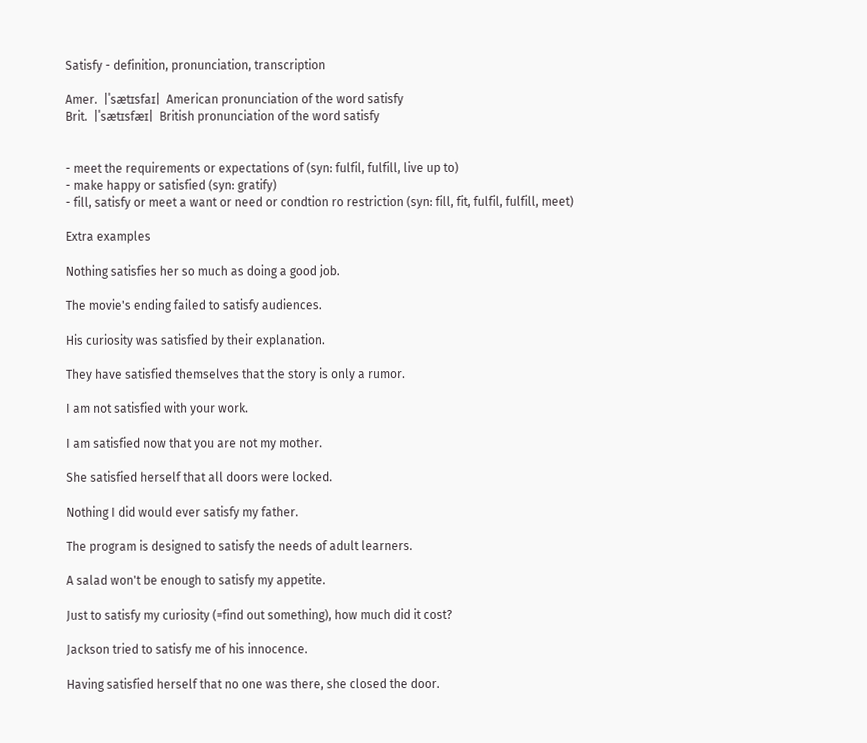Satisfy - definition, pronunciation, transcription

Amer.  |ˈsætɪsfaɪ|  American pronunciation of the word satisfy
Brit.  |ˈsætɪsfæɪ|  British pronunciation of the word satisfy


- meet the requirements or expectations of (syn: fulfil, fulfill, live up to)
- make happy or satisfied (syn: gratify)
- fill, satisfy or meet a want or need or condtion ro restriction (syn: fill, fit, fulfil, fulfill, meet)

Extra examples

Nothing satisfies her so much as doing a good job.

The movie's ending failed to satisfy audiences.

His curiosity was satisfied by their explanation.

They have satisfied themselves that the story is only a rumor.

I am not satisfied with your work.

I am satisfied now that you are not my mother.

She satisfied herself that all doors were locked.

Nothing I did would ever satisfy my father.

The program is designed to satisfy the needs of adult learners.

A salad won't be enough to satisfy my appetite.

Just to satisfy my curiosity (=find out something), how much did it cost?

Jackson tried to satisfy me of his innocence.

Having satisfied herself that no one was there, she closed the door.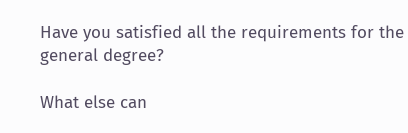Have you satisfied all the requirements for the general degree?

What else can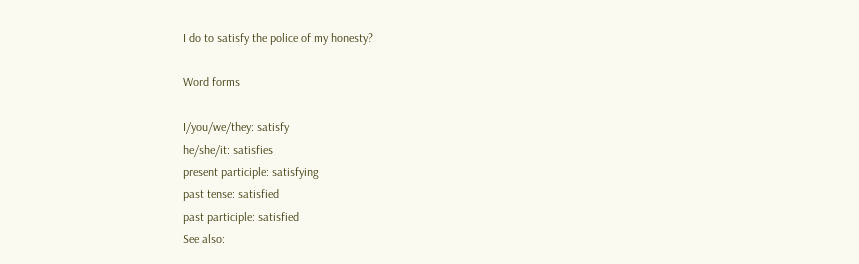I do to satisfy the police of my honesty?

Word forms

I/you/we/they: satisfy
he/she/it: satisfies
present participle: satisfying
past tense: satisfied
past participle: satisfied
See also: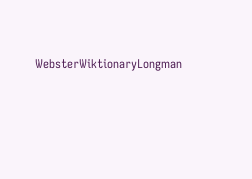WebsterWiktionaryLongman